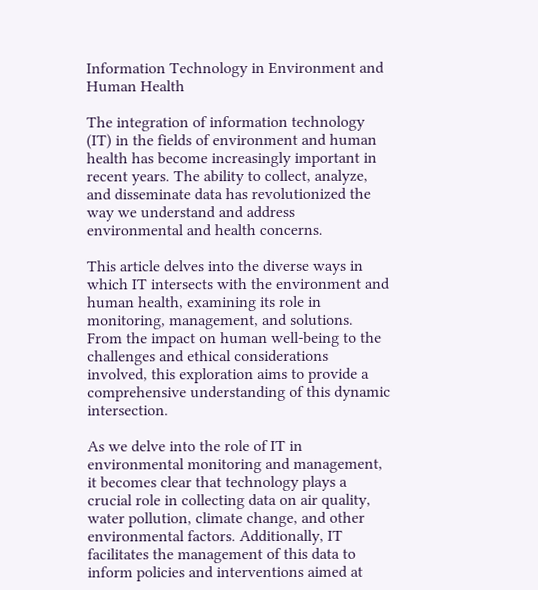Information Technology in Environment and Human Health

The integration of information technology (IT) in the fields of environment and human health has become increasingly important in recent years. The ability to collect, analyze, and disseminate data has revolutionized the way we understand and address environmental and health concerns.

This article delves into the diverse ways in which IT intersects with the environment and human health, examining its role in monitoring, management, and solutions. From the impact on human well-being to the challenges and ethical considerations involved, this exploration aims to provide a comprehensive understanding of this dynamic intersection.

As we delve into the role of IT in environmental monitoring and management, it becomes clear that technology plays a crucial role in collecting data on air quality, water pollution, climate change, and other environmental factors. Additionally, IT facilitates the management of this data to inform policies and interventions aimed at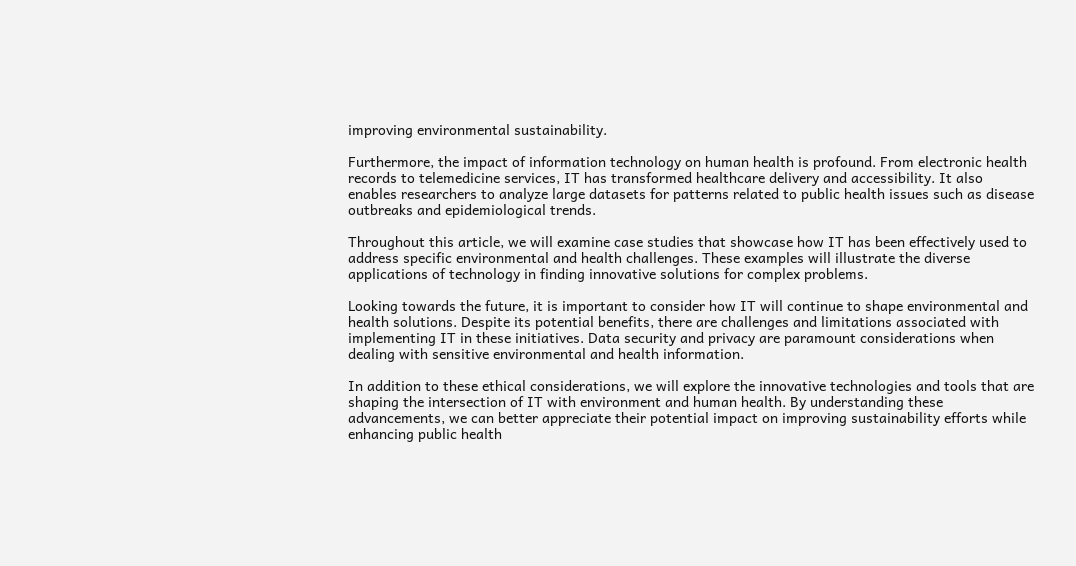improving environmental sustainability.

Furthermore, the impact of information technology on human health is profound. From electronic health records to telemedicine services, IT has transformed healthcare delivery and accessibility. It also enables researchers to analyze large datasets for patterns related to public health issues such as disease outbreaks and epidemiological trends.

Throughout this article, we will examine case studies that showcase how IT has been effectively used to address specific environmental and health challenges. These examples will illustrate the diverse applications of technology in finding innovative solutions for complex problems.

Looking towards the future, it is important to consider how IT will continue to shape environmental and health solutions. Despite its potential benefits, there are challenges and limitations associated with implementing IT in these initiatives. Data security and privacy are paramount considerations when dealing with sensitive environmental and health information.

In addition to these ethical considerations, we will explore the innovative technologies and tools that are shaping the intersection of IT with environment and human health. By understanding these advancements, we can better appreciate their potential impact on improving sustainability efforts while enhancing public health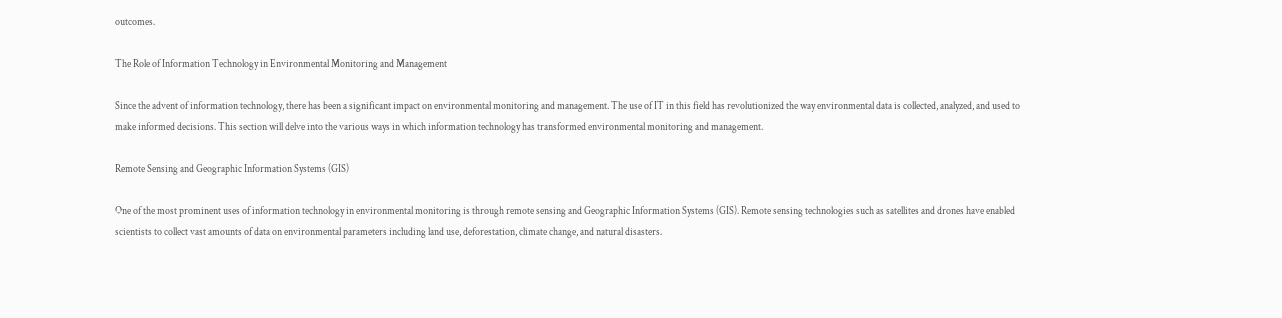outcomes.

The Role of Information Technology in Environmental Monitoring and Management

Since the advent of information technology, there has been a significant impact on environmental monitoring and management. The use of IT in this field has revolutionized the way environmental data is collected, analyzed, and used to make informed decisions. This section will delve into the various ways in which information technology has transformed environmental monitoring and management.

Remote Sensing and Geographic Information Systems (GIS)

One of the most prominent uses of information technology in environmental monitoring is through remote sensing and Geographic Information Systems (GIS). Remote sensing technologies such as satellites and drones have enabled scientists to collect vast amounts of data on environmental parameters including land use, deforestation, climate change, and natural disasters.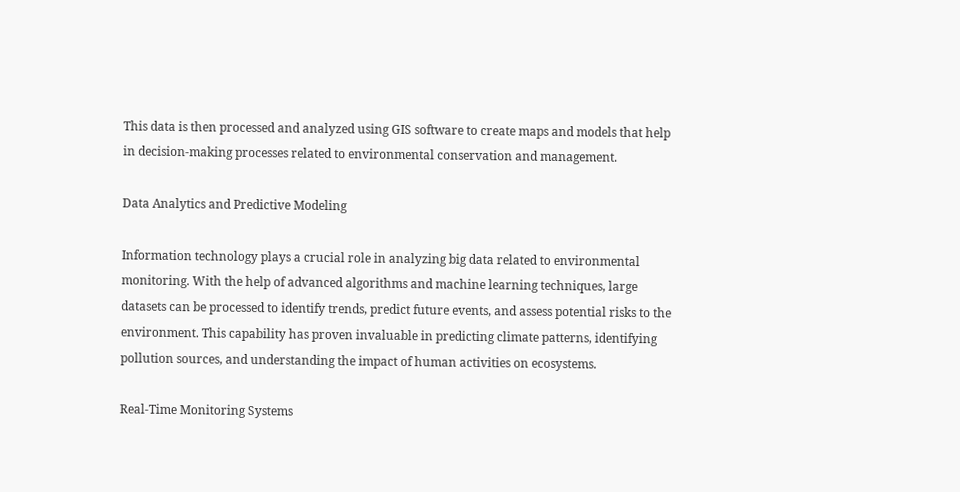This data is then processed and analyzed using GIS software to create maps and models that help in decision-making processes related to environmental conservation and management.

Data Analytics and Predictive Modeling

Information technology plays a crucial role in analyzing big data related to environmental monitoring. With the help of advanced algorithms and machine learning techniques, large datasets can be processed to identify trends, predict future events, and assess potential risks to the environment. This capability has proven invaluable in predicting climate patterns, identifying pollution sources, and understanding the impact of human activities on ecosystems.

Real-Time Monitoring Systems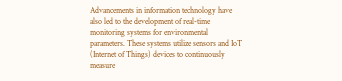Advancements in information technology have also led to the development of real-time monitoring systems for environmental parameters. These systems utilize sensors and IoT (Internet of Things) devices to continuously measure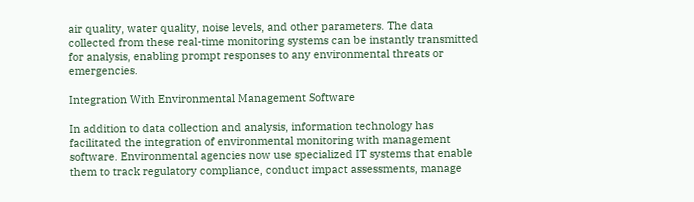air quality, water quality, noise levels, and other parameters. The data collected from these real-time monitoring systems can be instantly transmitted for analysis, enabling prompt responses to any environmental threats or emergencies.

Integration With Environmental Management Software

In addition to data collection and analysis, information technology has facilitated the integration of environmental monitoring with management software. Environmental agencies now use specialized IT systems that enable them to track regulatory compliance, conduct impact assessments, manage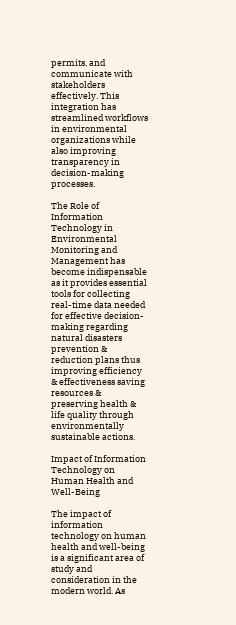permits, and communicate with stakeholders effectively. This integration has streamlined workflows in environmental organizations while also improving transparency in decision-making processes.

The Role of Information Technology in Environmental Monitoring and Management has become indispensable as it provides essential tools for collecting real-time data needed for effective decision-making regarding natural disasters prevention & reduction plans thus improving efficiency & effectiveness saving resources & preserving health & life quality through environmentally sustainable actions.

Impact of Information Technology on Human Health and Well-Being

The impact of information technology on human health and well-being is a significant area of study and consideration in the modern world. As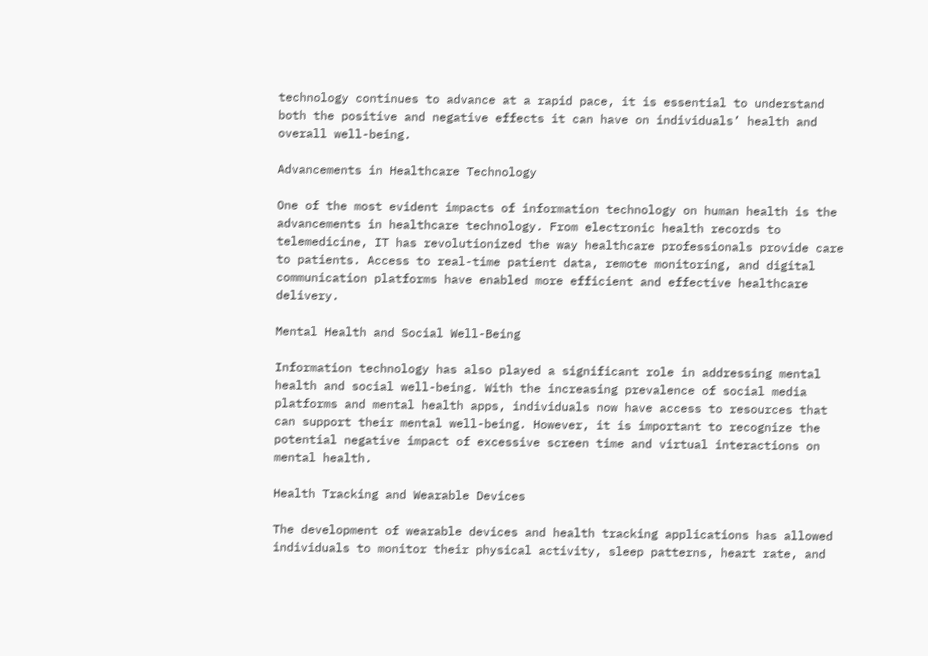technology continues to advance at a rapid pace, it is essential to understand both the positive and negative effects it can have on individuals’ health and overall well-being.

Advancements in Healthcare Technology

One of the most evident impacts of information technology on human health is the advancements in healthcare technology. From electronic health records to telemedicine, IT has revolutionized the way healthcare professionals provide care to patients. Access to real-time patient data, remote monitoring, and digital communication platforms have enabled more efficient and effective healthcare delivery.

Mental Health and Social Well-Being

Information technology has also played a significant role in addressing mental health and social well-being. With the increasing prevalence of social media platforms and mental health apps, individuals now have access to resources that can support their mental well-being. However, it is important to recognize the potential negative impact of excessive screen time and virtual interactions on mental health.

Health Tracking and Wearable Devices

The development of wearable devices and health tracking applications has allowed individuals to monitor their physical activity, sleep patterns, heart rate, and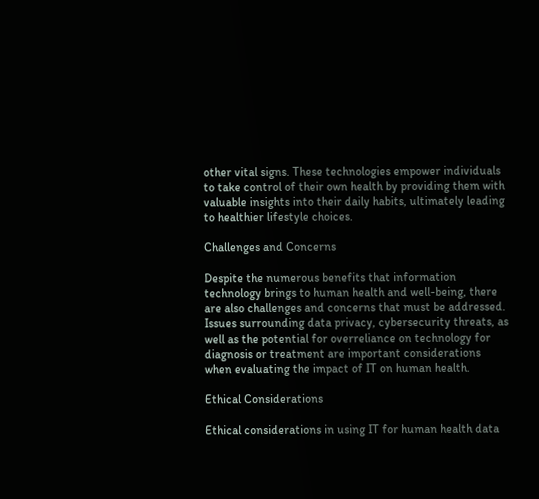other vital signs. These technologies empower individuals to take control of their own health by providing them with valuable insights into their daily habits, ultimately leading to healthier lifestyle choices.

Challenges and Concerns

Despite the numerous benefits that information technology brings to human health and well-being, there are also challenges and concerns that must be addressed. Issues surrounding data privacy, cybersecurity threats, as well as the potential for overreliance on technology for diagnosis or treatment are important considerations when evaluating the impact of IT on human health.

Ethical Considerations

Ethical considerations in using IT for human health data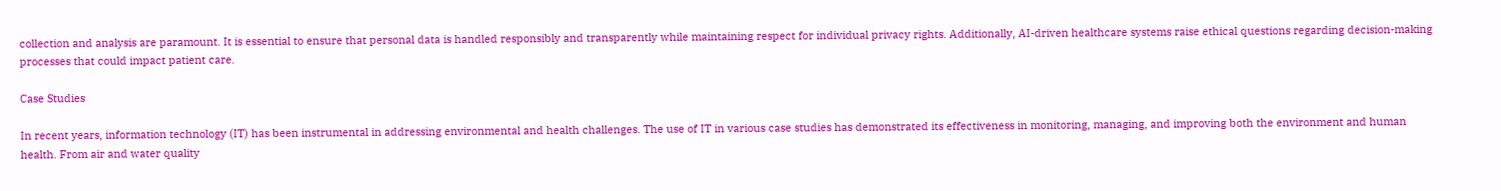collection and analysis are paramount. It is essential to ensure that personal data is handled responsibly and transparently while maintaining respect for individual privacy rights. Additionally, AI-driven healthcare systems raise ethical questions regarding decision-making processes that could impact patient care.

Case Studies

In recent years, information technology (IT) has been instrumental in addressing environmental and health challenges. The use of IT in various case studies has demonstrated its effectiveness in monitoring, managing, and improving both the environment and human health. From air and water quality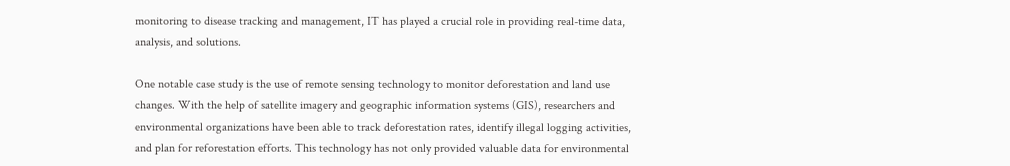monitoring to disease tracking and management, IT has played a crucial role in providing real-time data, analysis, and solutions.

One notable case study is the use of remote sensing technology to monitor deforestation and land use changes. With the help of satellite imagery and geographic information systems (GIS), researchers and environmental organizations have been able to track deforestation rates, identify illegal logging activities, and plan for reforestation efforts. This technology has not only provided valuable data for environmental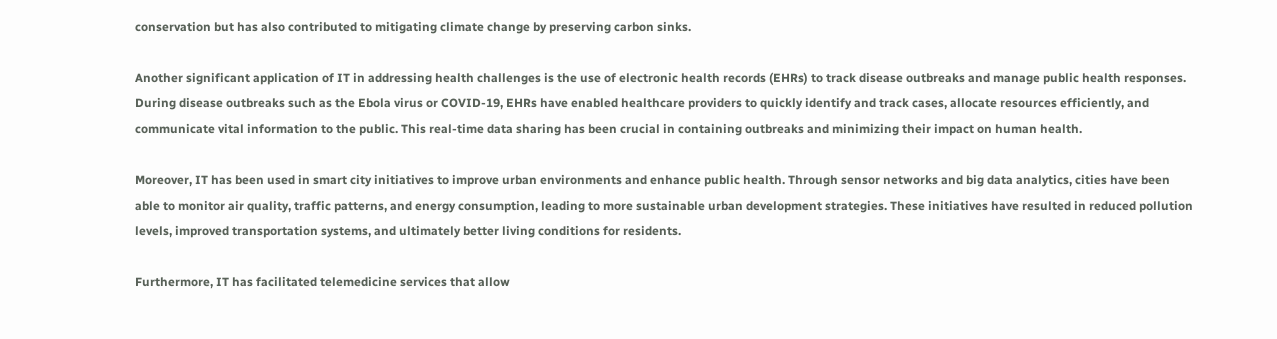conservation but has also contributed to mitigating climate change by preserving carbon sinks.

Another significant application of IT in addressing health challenges is the use of electronic health records (EHRs) to track disease outbreaks and manage public health responses. During disease outbreaks such as the Ebola virus or COVID-19, EHRs have enabled healthcare providers to quickly identify and track cases, allocate resources efficiently, and communicate vital information to the public. This real-time data sharing has been crucial in containing outbreaks and minimizing their impact on human health.

Moreover, IT has been used in smart city initiatives to improve urban environments and enhance public health. Through sensor networks and big data analytics, cities have been able to monitor air quality, traffic patterns, and energy consumption, leading to more sustainable urban development strategies. These initiatives have resulted in reduced pollution levels, improved transportation systems, and ultimately better living conditions for residents.

Furthermore, IT has facilitated telemedicine services that allow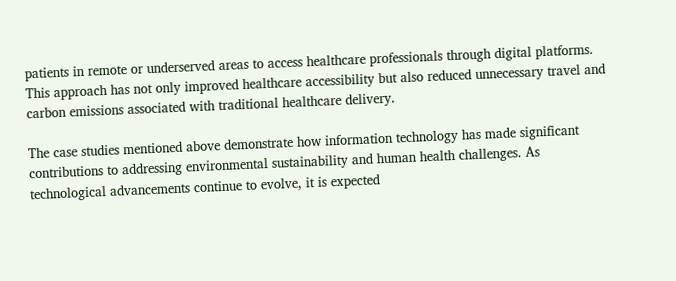patients in remote or underserved areas to access healthcare professionals through digital platforms. This approach has not only improved healthcare accessibility but also reduced unnecessary travel and carbon emissions associated with traditional healthcare delivery.

The case studies mentioned above demonstrate how information technology has made significant contributions to addressing environmental sustainability and human health challenges. As technological advancements continue to evolve, it is expected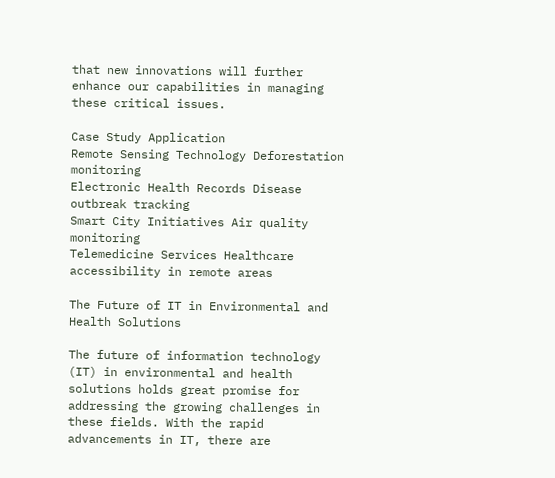that new innovations will further enhance our capabilities in managing these critical issues.

Case Study Application
Remote Sensing Technology Deforestation monitoring
Electronic Health Records Disease outbreak tracking
Smart City Initiatives Air quality monitoring
Telemedicine Services Healthcare accessibility in remote areas

The Future of IT in Environmental and Health Solutions

The future of information technology (IT) in environmental and health solutions holds great promise for addressing the growing challenges in these fields. With the rapid advancements in IT, there are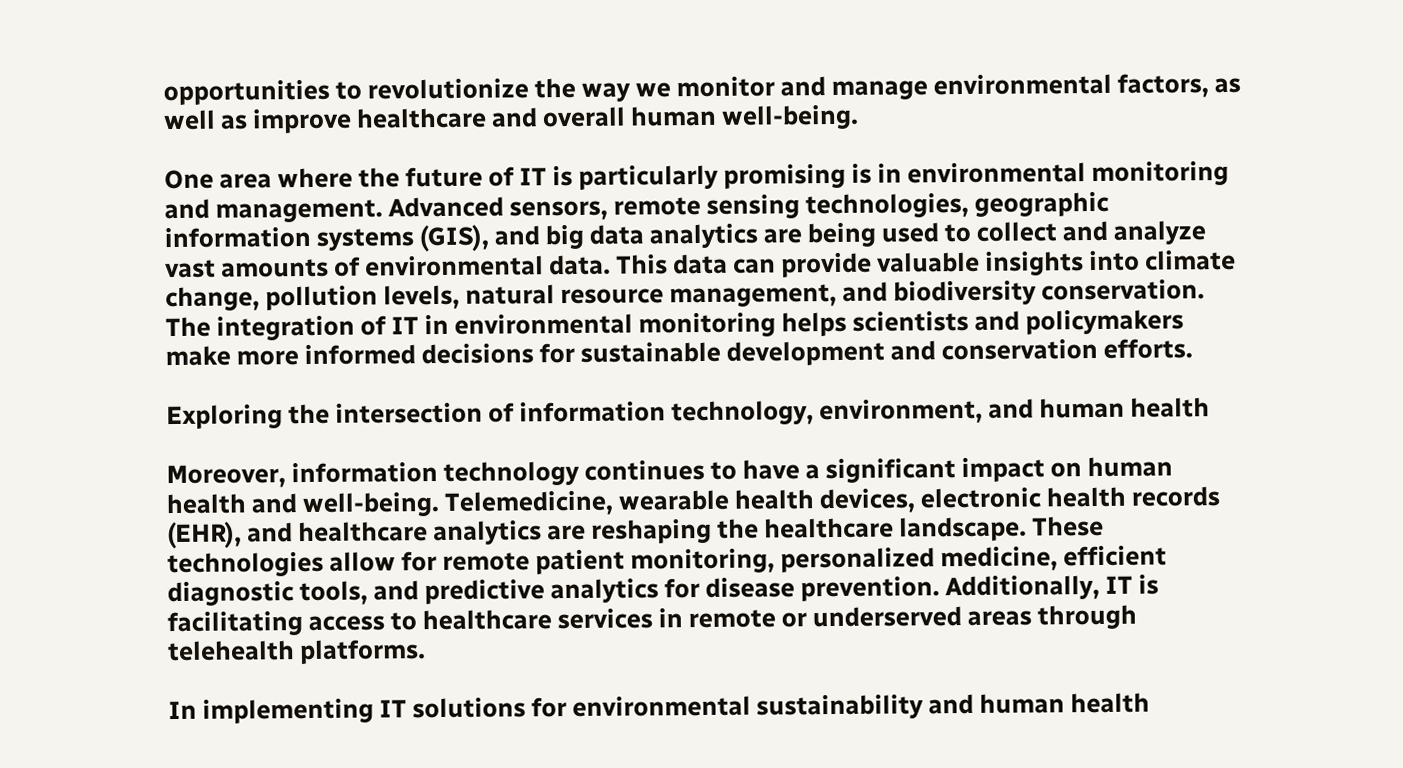opportunities to revolutionize the way we monitor and manage environmental factors, as well as improve healthcare and overall human well-being.

One area where the future of IT is particularly promising is in environmental monitoring and management. Advanced sensors, remote sensing technologies, geographic information systems (GIS), and big data analytics are being used to collect and analyze vast amounts of environmental data. This data can provide valuable insights into climate change, pollution levels, natural resource management, and biodiversity conservation. The integration of IT in environmental monitoring helps scientists and policymakers make more informed decisions for sustainable development and conservation efforts.

Exploring the intersection of information technology, environment, and human health

Moreover, information technology continues to have a significant impact on human health and well-being. Telemedicine, wearable health devices, electronic health records (EHR), and healthcare analytics are reshaping the healthcare landscape. These technologies allow for remote patient monitoring, personalized medicine, efficient diagnostic tools, and predictive analytics for disease prevention. Additionally, IT is facilitating access to healthcare services in remote or underserved areas through telehealth platforms.

In implementing IT solutions for environmental sustainability and human health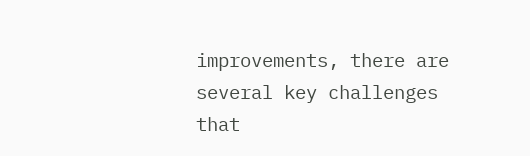improvements, there are several key challenges that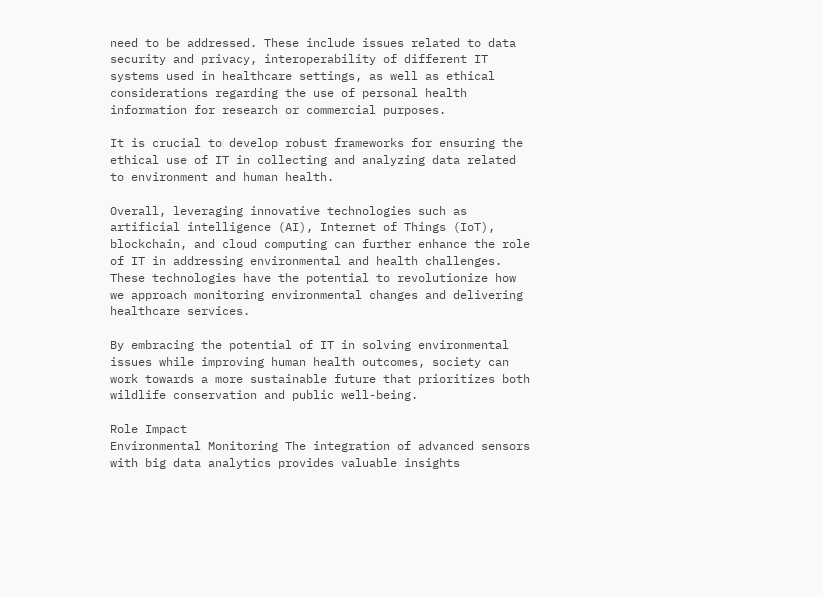need to be addressed. These include issues related to data security and privacy, interoperability of different IT systems used in healthcare settings, as well as ethical considerations regarding the use of personal health information for research or commercial purposes.

It is crucial to develop robust frameworks for ensuring the ethical use of IT in collecting and analyzing data related to environment and human health.

Overall, leveraging innovative technologies such as artificial intelligence (AI), Internet of Things (IoT), blockchain, and cloud computing can further enhance the role of IT in addressing environmental and health challenges. These technologies have the potential to revolutionize how we approach monitoring environmental changes and delivering healthcare services.

By embracing the potential of IT in solving environmental issues while improving human health outcomes, society can work towards a more sustainable future that prioritizes both wildlife conservation and public well-being.

Role Impact
Environmental Monitoring The integration of advanced sensors with big data analytics provides valuable insights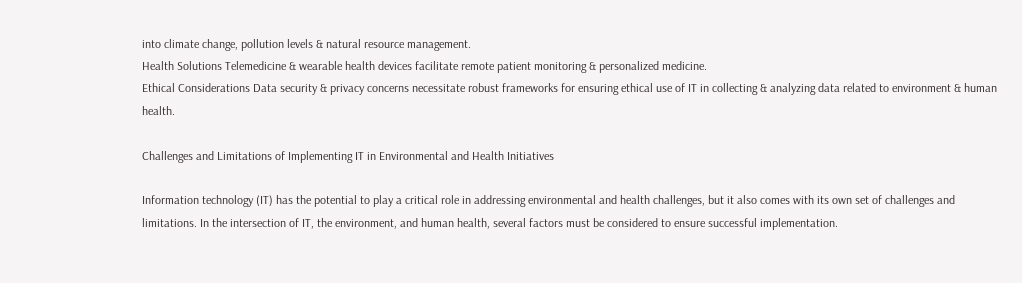into climate change, pollution levels & natural resource management.
Health Solutions Telemedicine & wearable health devices facilitate remote patient monitoring & personalized medicine.
Ethical Considerations Data security & privacy concerns necessitate robust frameworks for ensuring ethical use of IT in collecting & analyzing data related to environment & human health.

Challenges and Limitations of Implementing IT in Environmental and Health Initiatives

Information technology (IT) has the potential to play a critical role in addressing environmental and health challenges, but it also comes with its own set of challenges and limitations. In the intersection of IT, the environment, and human health, several factors must be considered to ensure successful implementation.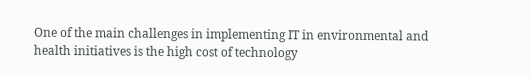One of the main challenges in implementing IT in environmental and health initiatives is the high cost of technology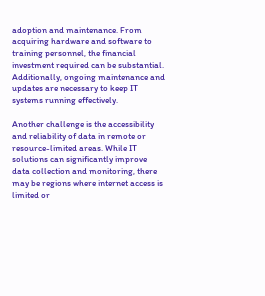adoption and maintenance. From acquiring hardware and software to training personnel, the financial investment required can be substantial. Additionally, ongoing maintenance and updates are necessary to keep IT systems running effectively.

Another challenge is the accessibility and reliability of data in remote or resource-limited areas. While IT solutions can significantly improve data collection and monitoring, there may be regions where internet access is limited or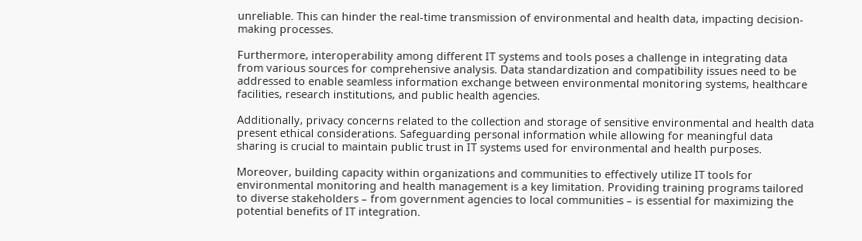unreliable. This can hinder the real-time transmission of environmental and health data, impacting decision-making processes.

Furthermore, interoperability among different IT systems and tools poses a challenge in integrating data from various sources for comprehensive analysis. Data standardization and compatibility issues need to be addressed to enable seamless information exchange between environmental monitoring systems, healthcare facilities, research institutions, and public health agencies.

Additionally, privacy concerns related to the collection and storage of sensitive environmental and health data present ethical considerations. Safeguarding personal information while allowing for meaningful data sharing is crucial to maintain public trust in IT systems used for environmental and health purposes.

Moreover, building capacity within organizations and communities to effectively utilize IT tools for environmental monitoring and health management is a key limitation. Providing training programs tailored to diverse stakeholders – from government agencies to local communities – is essential for maximizing the potential benefits of IT integration.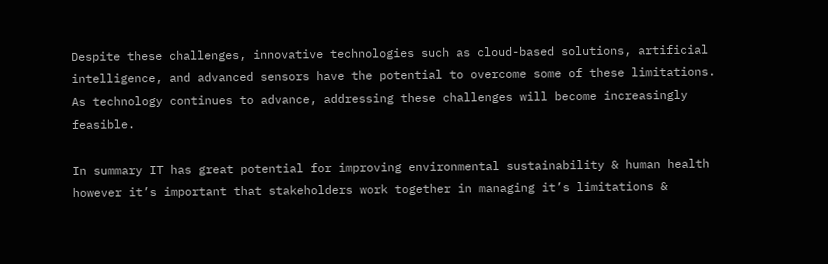Despite these challenges, innovative technologies such as cloud-based solutions, artificial intelligence, and advanced sensors have the potential to overcome some of these limitations. As technology continues to advance, addressing these challenges will become increasingly feasible.

In summary IT has great potential for improving environmental sustainability & human health however it’s important that stakeholders work together in managing it’s limitations &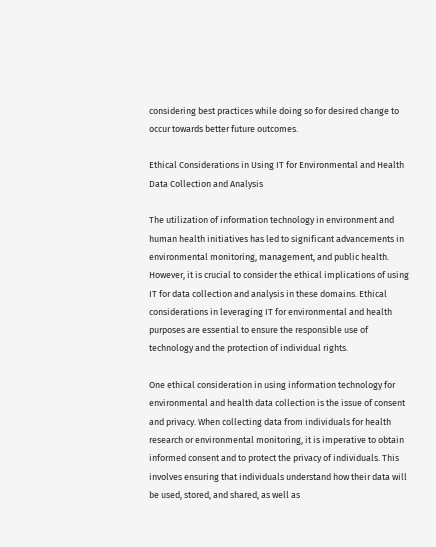considering best practices while doing so for desired change to occur towards better future outcomes.

Ethical Considerations in Using IT for Environmental and Health Data Collection and Analysis

The utilization of information technology in environment and human health initiatives has led to significant advancements in environmental monitoring, management, and public health. However, it is crucial to consider the ethical implications of using IT for data collection and analysis in these domains. Ethical considerations in leveraging IT for environmental and health purposes are essential to ensure the responsible use of technology and the protection of individual rights.

One ethical consideration in using information technology for environmental and health data collection is the issue of consent and privacy. When collecting data from individuals for health research or environmental monitoring, it is imperative to obtain informed consent and to protect the privacy of individuals. This involves ensuring that individuals understand how their data will be used, stored, and shared, as well as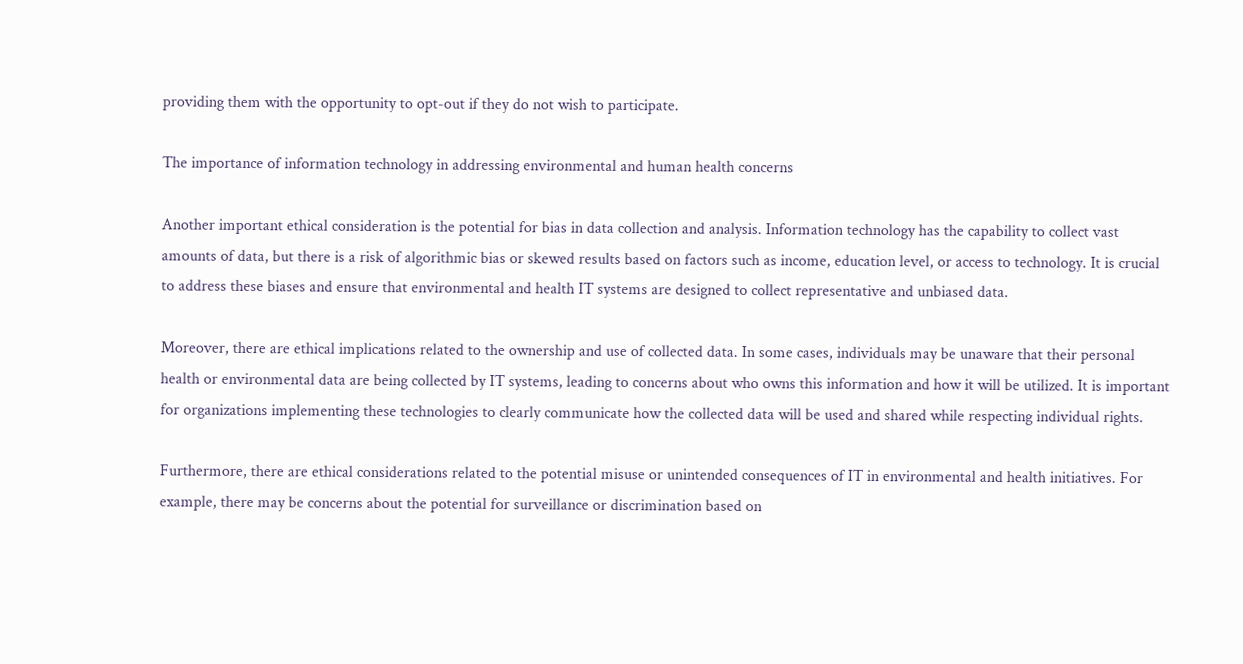providing them with the opportunity to opt-out if they do not wish to participate.

The importance of information technology in addressing environmental and human health concerns

Another important ethical consideration is the potential for bias in data collection and analysis. Information technology has the capability to collect vast amounts of data, but there is a risk of algorithmic bias or skewed results based on factors such as income, education level, or access to technology. It is crucial to address these biases and ensure that environmental and health IT systems are designed to collect representative and unbiased data.

Moreover, there are ethical implications related to the ownership and use of collected data. In some cases, individuals may be unaware that their personal health or environmental data are being collected by IT systems, leading to concerns about who owns this information and how it will be utilized. It is important for organizations implementing these technologies to clearly communicate how the collected data will be used and shared while respecting individual rights.

Furthermore, there are ethical considerations related to the potential misuse or unintended consequences of IT in environmental and health initiatives. For example, there may be concerns about the potential for surveillance or discrimination based on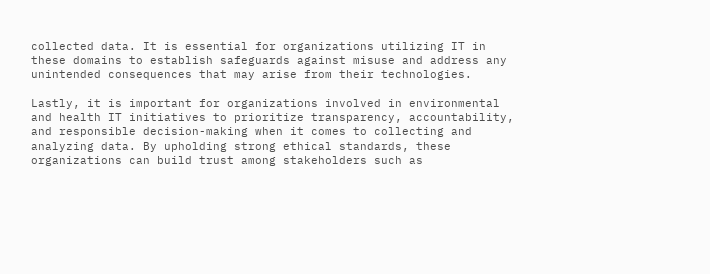collected data. It is essential for organizations utilizing IT in these domains to establish safeguards against misuse and address any unintended consequences that may arise from their technologies.

Lastly, it is important for organizations involved in environmental and health IT initiatives to prioritize transparency, accountability, and responsible decision-making when it comes to collecting and analyzing data. By upholding strong ethical standards, these organizations can build trust among stakeholders such as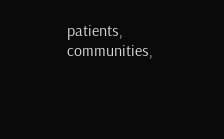patients, communities,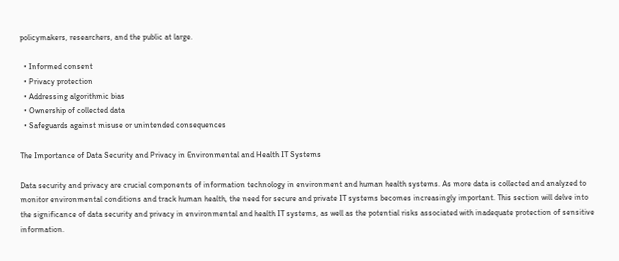policymakers, researchers, and the public at large.

  • Informed consent
  • Privacy protection
  • Addressing algorithmic bias
  • Ownership of collected data
  • Safeguards against misuse or unintended consequences

The Importance of Data Security and Privacy in Environmental and Health IT Systems

Data security and privacy are crucial components of information technology in environment and human health systems. As more data is collected and analyzed to monitor environmental conditions and track human health, the need for secure and private IT systems becomes increasingly important. This section will delve into the significance of data security and privacy in environmental and health IT systems, as well as the potential risks associated with inadequate protection of sensitive information.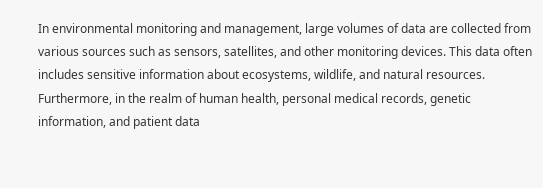In environmental monitoring and management, large volumes of data are collected from various sources such as sensors, satellites, and other monitoring devices. This data often includes sensitive information about ecosystems, wildlife, and natural resources. Furthermore, in the realm of human health, personal medical records, genetic information, and patient data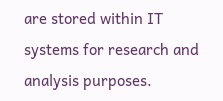are stored within IT systems for research and analysis purposes.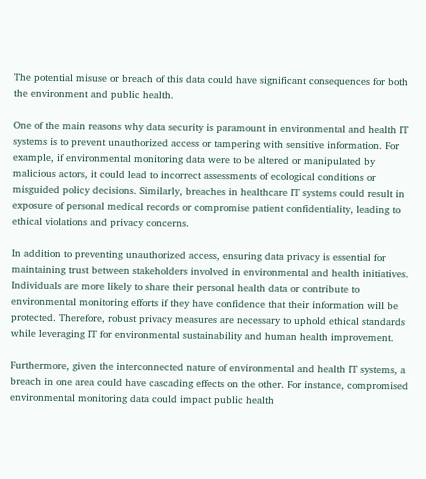The potential misuse or breach of this data could have significant consequences for both the environment and public health.

One of the main reasons why data security is paramount in environmental and health IT systems is to prevent unauthorized access or tampering with sensitive information. For example, if environmental monitoring data were to be altered or manipulated by malicious actors, it could lead to incorrect assessments of ecological conditions or misguided policy decisions. Similarly, breaches in healthcare IT systems could result in exposure of personal medical records or compromise patient confidentiality, leading to ethical violations and privacy concerns.

In addition to preventing unauthorized access, ensuring data privacy is essential for maintaining trust between stakeholders involved in environmental and health initiatives. Individuals are more likely to share their personal health data or contribute to environmental monitoring efforts if they have confidence that their information will be protected. Therefore, robust privacy measures are necessary to uphold ethical standards while leveraging IT for environmental sustainability and human health improvement.

Furthermore, given the interconnected nature of environmental and health IT systems, a breach in one area could have cascading effects on the other. For instance, compromised environmental monitoring data could impact public health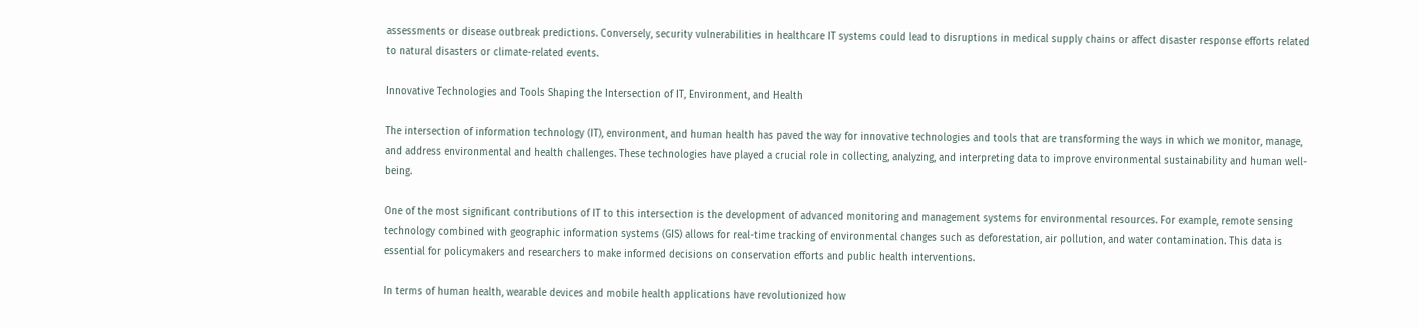assessments or disease outbreak predictions. Conversely, security vulnerabilities in healthcare IT systems could lead to disruptions in medical supply chains or affect disaster response efforts related to natural disasters or climate-related events.

Innovative Technologies and Tools Shaping the Intersection of IT, Environment, and Health

The intersection of information technology (IT), environment, and human health has paved the way for innovative technologies and tools that are transforming the ways in which we monitor, manage, and address environmental and health challenges. These technologies have played a crucial role in collecting, analyzing, and interpreting data to improve environmental sustainability and human well-being.

One of the most significant contributions of IT to this intersection is the development of advanced monitoring and management systems for environmental resources. For example, remote sensing technology combined with geographic information systems (GIS) allows for real-time tracking of environmental changes such as deforestation, air pollution, and water contamination. This data is essential for policymakers and researchers to make informed decisions on conservation efforts and public health interventions.

In terms of human health, wearable devices and mobile health applications have revolutionized how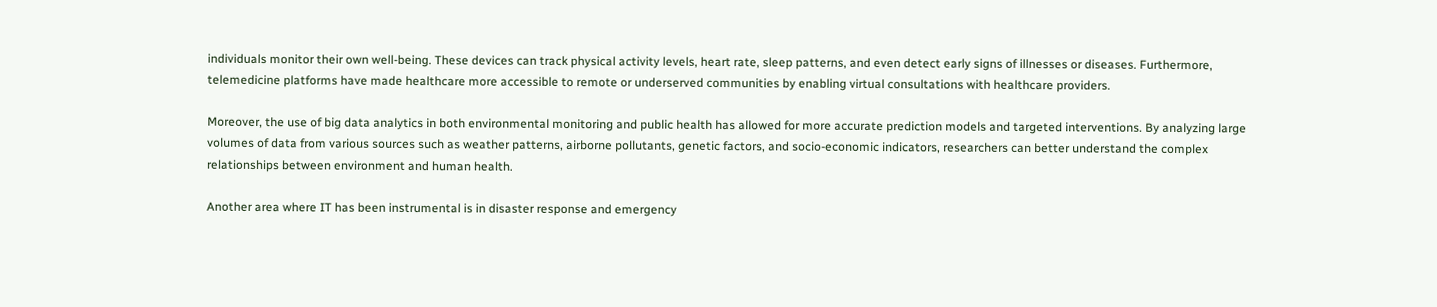individuals monitor their own well-being. These devices can track physical activity levels, heart rate, sleep patterns, and even detect early signs of illnesses or diseases. Furthermore, telemedicine platforms have made healthcare more accessible to remote or underserved communities by enabling virtual consultations with healthcare providers.

Moreover, the use of big data analytics in both environmental monitoring and public health has allowed for more accurate prediction models and targeted interventions. By analyzing large volumes of data from various sources such as weather patterns, airborne pollutants, genetic factors, and socio-economic indicators, researchers can better understand the complex relationships between environment and human health.

Another area where IT has been instrumental is in disaster response and emergency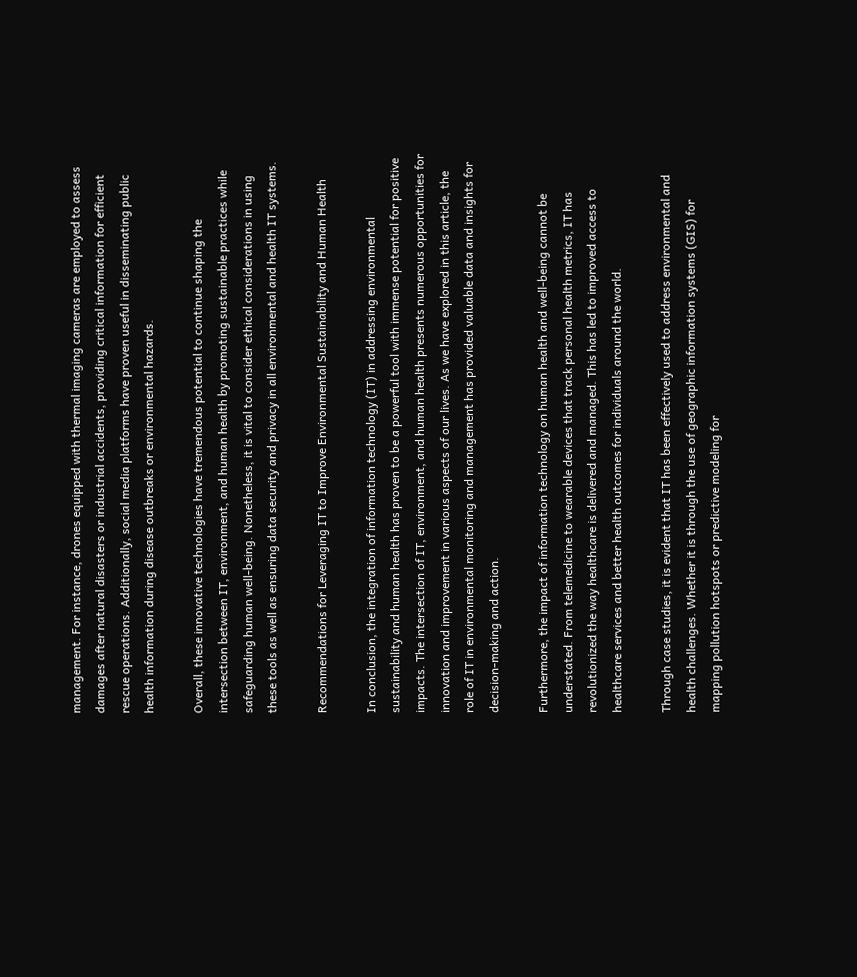management. For instance, drones equipped with thermal imaging cameras are employed to assess damages after natural disasters or industrial accidents, providing critical information for efficient rescue operations. Additionally, social media platforms have proven useful in disseminating public health information during disease outbreaks or environmental hazards.

Overall, these innovative technologies have tremendous potential to continue shaping the intersection between IT, environment, and human health by promoting sustainable practices while safeguarding human well-being. Nonetheless, it is vital to consider ethical considerations in using these tools as well as ensuring data security and privacy in all environmental and health IT systems.

Recommendations for Leveraging IT to Improve Environmental Sustainability and Human Health

In conclusion, the integration of information technology (IT) in addressing environmental sustainability and human health has proven to be a powerful tool with immense potential for positive impacts. The intersection of IT, environment, and human health presents numerous opportunities for innovation and improvement in various aspects of our lives. As we have explored in this article, the role of IT in environmental monitoring and management has provided valuable data and insights for decision-making and action.

Furthermore, the impact of information technology on human health and well-being cannot be understated. From telemedicine to wearable devices that track personal health metrics, IT has revolutionized the way healthcare is delivered and managed. This has led to improved access to healthcare services and better health outcomes for individuals around the world.

Through case studies, it is evident that IT has been effectively used to address environmental and health challenges. Whether it is through the use of geographic information systems (GIS) for mapping pollution hotspots or predictive modeling for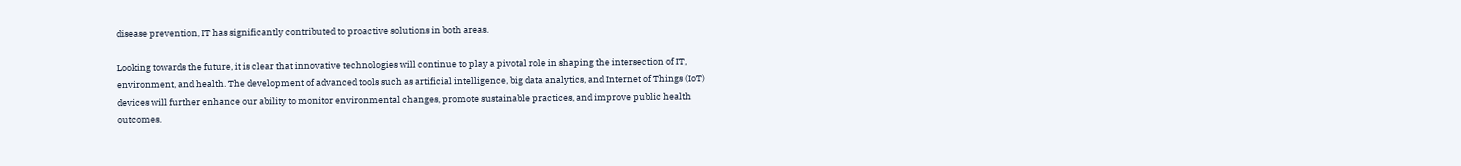disease prevention, IT has significantly contributed to proactive solutions in both areas.

Looking towards the future, it is clear that innovative technologies will continue to play a pivotal role in shaping the intersection of IT, environment, and health. The development of advanced tools such as artificial intelligence, big data analytics, and Internet of Things (IoT) devices will further enhance our ability to monitor environmental changes, promote sustainable practices, and improve public health outcomes.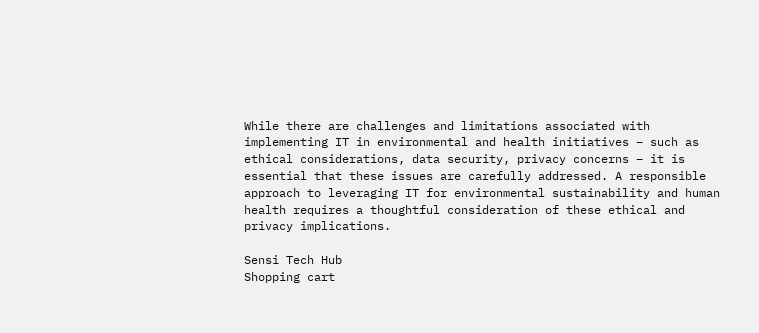While there are challenges and limitations associated with implementing IT in environmental and health initiatives – such as ethical considerations, data security, privacy concerns – it is essential that these issues are carefully addressed. A responsible approach to leveraging IT for environmental sustainability and human health requires a thoughtful consideration of these ethical and privacy implications.

Sensi Tech Hub
Shopping cart